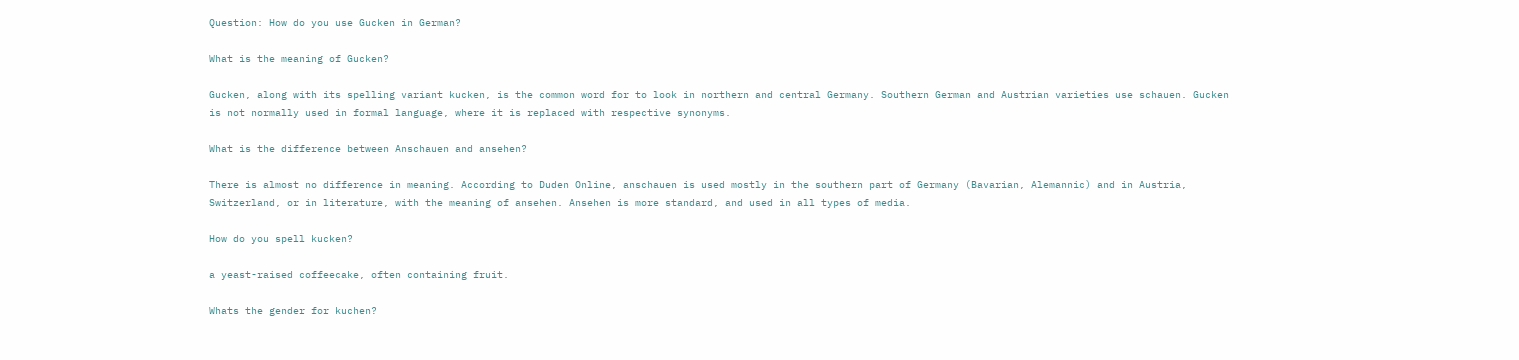Question: How do you use Gucken in German?

What is the meaning of Gucken?

Gucken, along with its spelling variant kucken, is the common word for to look in northern and central Germany. Southern German and Austrian varieties use schauen. Gucken is not normally used in formal language, where it is replaced with respective synonyms.

What is the difference between Anschauen and ansehen?

There is almost no difference in meaning. According to Duden Online, anschauen is used mostly in the southern part of Germany (Bavarian, Alemannic) and in Austria, Switzerland, or in literature, with the meaning of ansehen. Ansehen is more standard, and used in all types of media.

How do you spell kucken?

a yeast-raised coffeecake, often containing fruit.

Whats the gender for kuchen?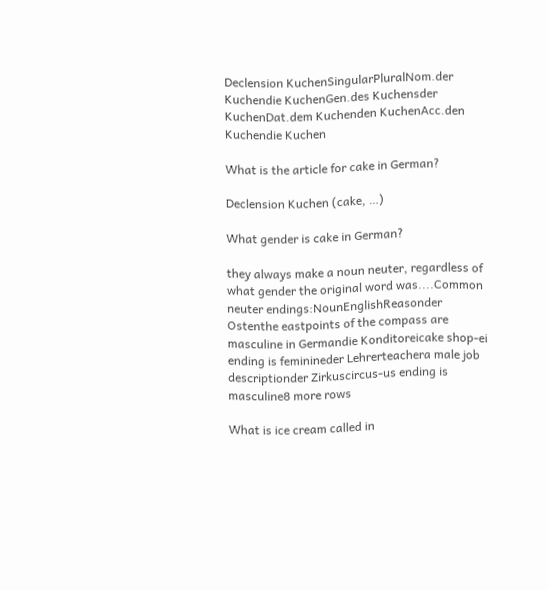Declension KuchenSingularPluralNom.der Kuchendie KuchenGen.des Kuchensder KuchenDat.dem Kuchenden KuchenAcc.den Kuchendie Kuchen

What is the article for cake in German?

Declension Kuchen (cake, …)

What gender is cake in German?

they always make a noun neuter, regardless of what gender the original word was....Common neuter endings:NounEnglishReasonder Ostenthe eastpoints of the compass are masculine in Germandie Konditoreicake shop-ei ending is feminineder Lehrerteachera male job descriptionder Zirkuscircus-us ending is masculine8 more rows

What is ice cream called in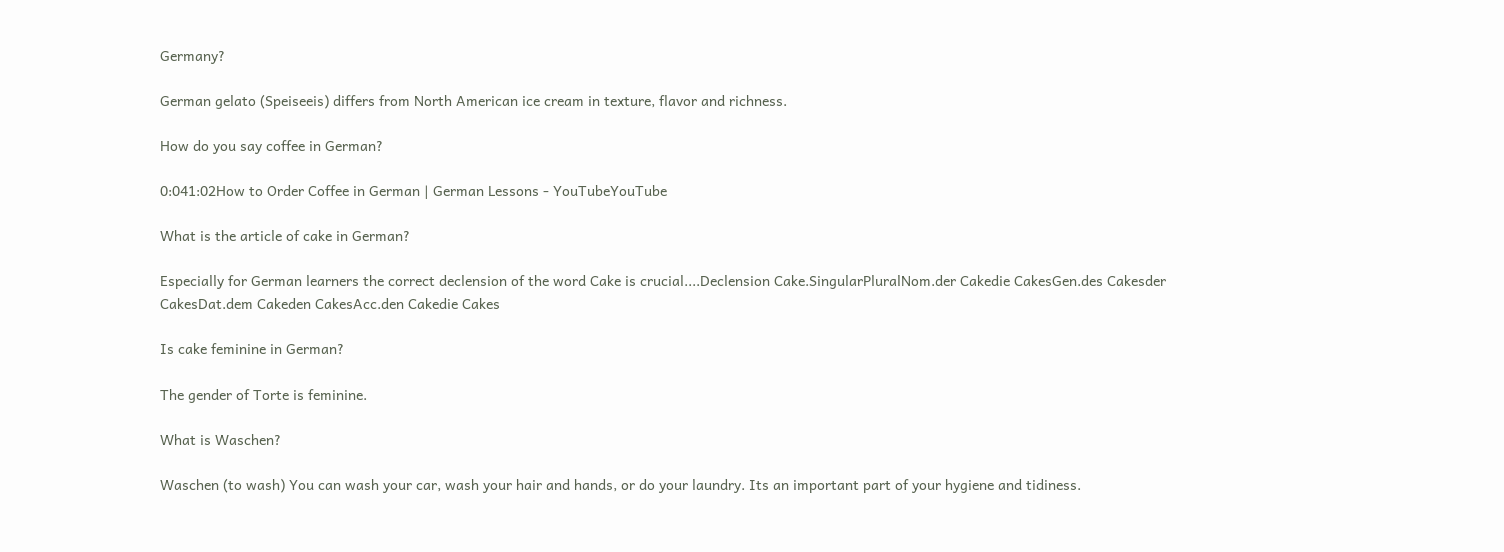Germany?

German gelato (Speiseeis) differs from North American ice cream in texture, flavor and richness.

How do you say coffee in German?

0:041:02How to Order Coffee in German | German Lessons - YouTubeYouTube

What is the article of cake in German?

Especially for German learners the correct declension of the word Cake is crucial....Declension Cake.SingularPluralNom.der Cakedie CakesGen.des Cakesder CakesDat.dem Cakeden CakesAcc.den Cakedie Cakes

Is cake feminine in German?

The gender of Torte is feminine.

What is Waschen?

Waschen (to wash) You can wash your car, wash your hair and hands, or do your laundry. Its an important part of your hygiene and tidiness.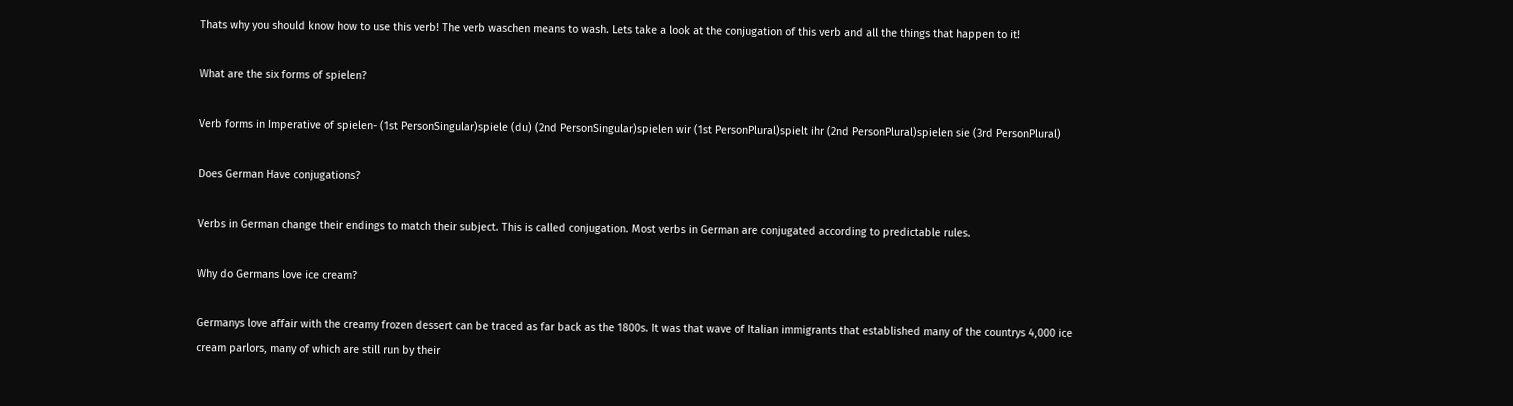Thats why you should know how to use this verb! The verb waschen means to wash. Lets take a look at the conjugation of this verb and all the things that happen to it!

What are the six forms of spielen?

Verb forms in Imperative of spielen- (1st PersonSingular)spiele (du) (2nd PersonSingular)spielen wir (1st PersonPlural)spielt ihr (2nd PersonPlural)spielen sie (3rd PersonPlural)

Does German Have conjugations?

Verbs in German change their endings to match their subject. This is called conjugation. Most verbs in German are conjugated according to predictable rules.

Why do Germans love ice cream?

Germanys love affair with the creamy frozen dessert can be traced as far back as the 1800s. It was that wave of Italian immigrants that established many of the countrys 4,000 ice cream parlors, many of which are still run by their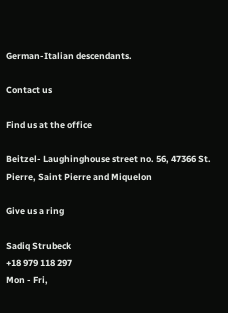German-Italian descendants.

Contact us

Find us at the office

Beitzel- Laughinghouse street no. 56, 47366 St. Pierre, Saint Pierre and Miquelon

Give us a ring

Sadiq Strubeck
+18 979 118 297
Mon - Fri,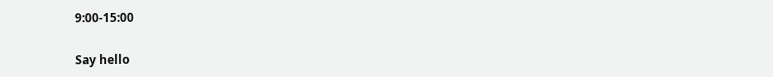9:00-15:00

Say hello